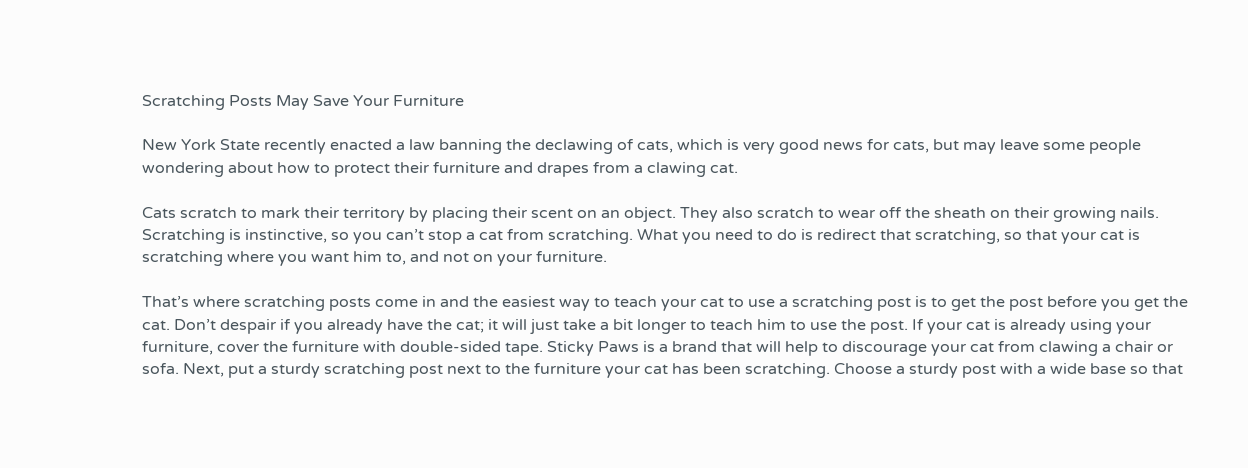Scratching Posts May Save Your Furniture

New York State recently enacted a law banning the declawing of cats, which is very good news for cats, but may leave some people wondering about how to protect their furniture and drapes from a clawing cat.

Cats scratch to mark their territory by placing their scent on an object. They also scratch to wear off the sheath on their growing nails. Scratching is instinctive, so you can’t stop a cat from scratching. What you need to do is redirect that scratching, so that your cat is scratching where you want him to, and not on your furniture.

That’s where scratching posts come in and the easiest way to teach your cat to use a scratching post is to get the post before you get the cat. Don’t despair if you already have the cat; it will just take a bit longer to teach him to use the post. If your cat is already using your furniture, cover the furniture with double-sided tape. Sticky Paws is a brand that will help to discourage your cat from clawing a chair or sofa. Next, put a sturdy scratching post next to the furniture your cat has been scratching. Choose a sturdy post with a wide base so that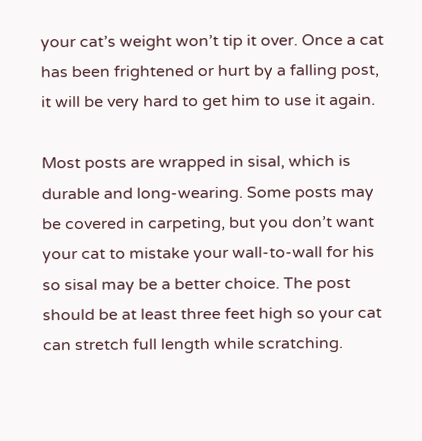your cat’s weight won’t tip it over. Once a cat has been frightened or hurt by a falling post, it will be very hard to get him to use it again.

Most posts are wrapped in sisal, which is durable and long-wearing. Some posts may be covered in carpeting, but you don’t want your cat to mistake your wall-to-wall for his so sisal may be a better choice. The post should be at least three feet high so your cat can stretch full length while scratching.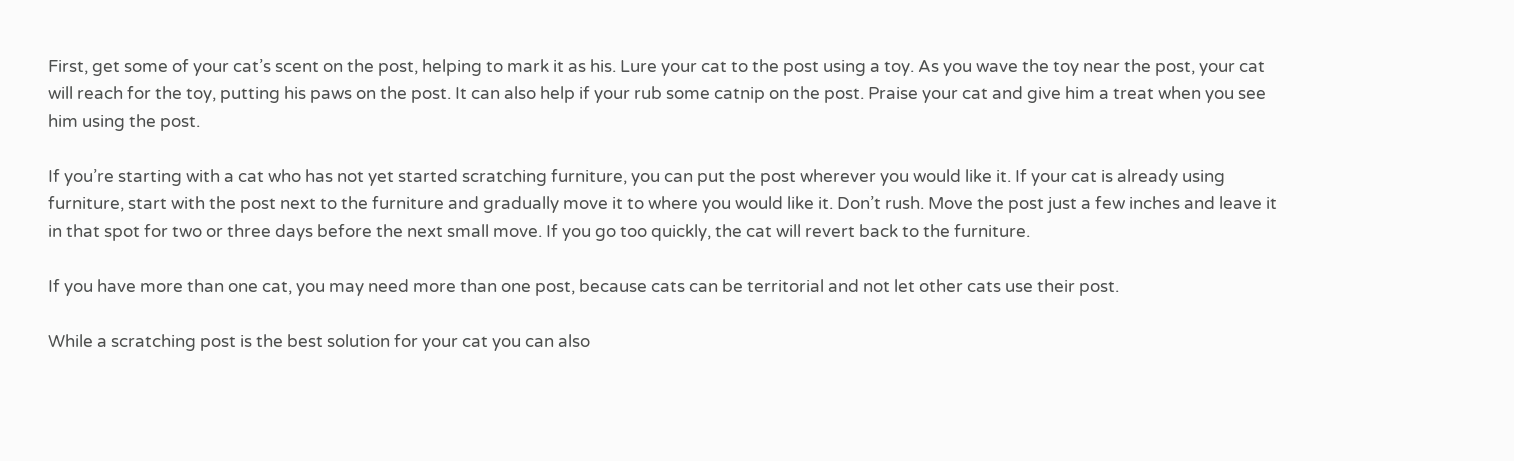First, get some of your cat’s scent on the post, helping to mark it as his. Lure your cat to the post using a toy. As you wave the toy near the post, your cat will reach for the toy, putting his paws on the post. It can also help if your rub some catnip on the post. Praise your cat and give him a treat when you see him using the post.

If you’re starting with a cat who has not yet started scratching furniture, you can put the post wherever you would like it. If your cat is already using furniture, start with the post next to the furniture and gradually move it to where you would like it. Don’t rush. Move the post just a few inches and leave it in that spot for two or three days before the next small move. If you go too quickly, the cat will revert back to the furniture.

If you have more than one cat, you may need more than one post, because cats can be territorial and not let other cats use their post.

While a scratching post is the best solution for your cat you can also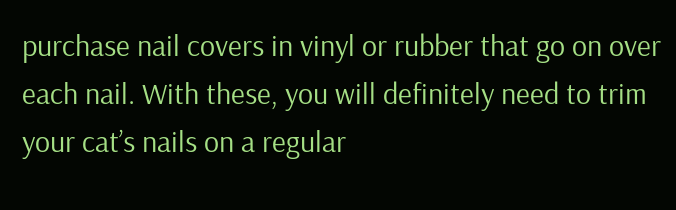purchase nail covers in vinyl or rubber that go on over each nail. With these, you will definitely need to trim your cat’s nails on a regular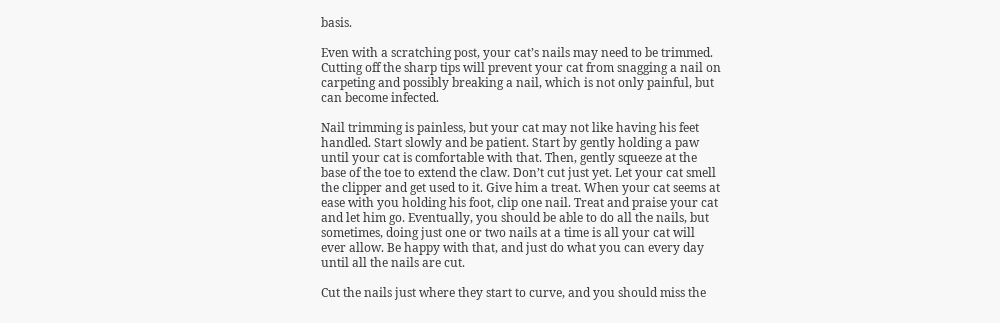basis.

Even with a scratching post, your cat’s nails may need to be trimmed. Cutting off the sharp tips will prevent your cat from snagging a nail on carpeting and possibly breaking a nail, which is not only painful, but can become infected.

Nail trimming is painless, but your cat may not like having his feet handled. Start slowly and be patient. Start by gently holding a paw until your cat is comfortable with that. Then, gently squeeze at the base of the toe to extend the claw. Don’t cut just yet. Let your cat smell the clipper and get used to it. Give him a treat. When your cat seems at ease with you holding his foot, clip one nail. Treat and praise your cat and let him go. Eventually, you should be able to do all the nails, but sometimes, doing just one or two nails at a time is all your cat will ever allow. Be happy with that, and just do what you can every day until all the nails are cut.

Cut the nails just where they start to curve, and you should miss the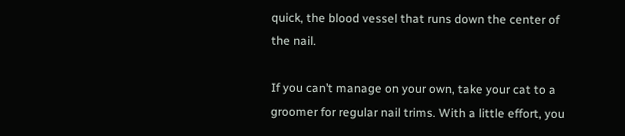quick, the blood vessel that runs down the center of the nail.

If you can’t manage on your own, take your cat to a groomer for regular nail trims. With a little effort, you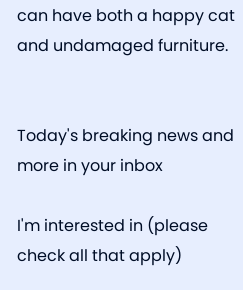can have both a happy cat and undamaged furniture.


Today's breaking news and more in your inbox

I'm interested in (please check all that apply)